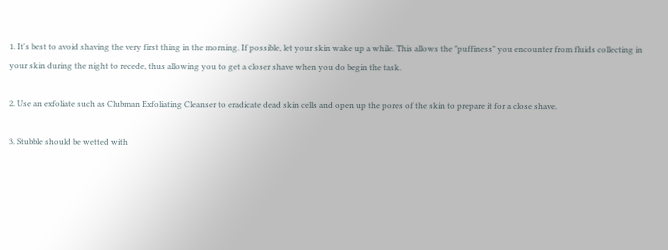1. It's best to avoid shaving the very first thing in the morning. If possible, let your skin wake up a while. This allows the "puffiness" you encounter from fluids collecting in your skin during the night to recede, thus allowing you to get a closer shave when you do begin the task.

2. Use an exfoliate such as Clubman Exfoliating Cleanser to eradicate dead skin cells and open up the pores of the skin to prepare it for a close shave.

3. Stubble should be wetted with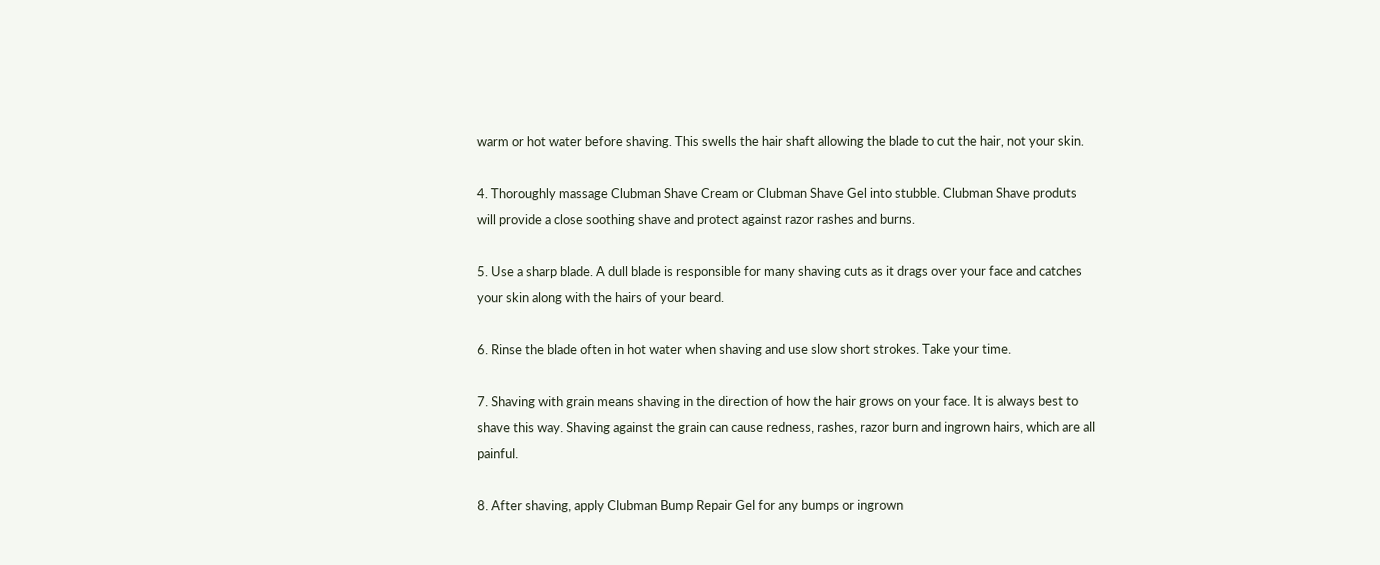warm or hot water before shaving. This swells the hair shaft allowing the blade to cut the hair, not your skin.

4. Thoroughly massage Clubman Shave Cream or Clubman Shave Gel into stubble. Clubman Shave produts will provide a close soothing shave and protect against razor rashes and burns.

5. Use a sharp blade. A dull blade is responsible for many shaving cuts as it drags over your face and catches your skin along with the hairs of your beard.

6. Rinse the blade often in hot water when shaving and use slow short strokes. Take your time.

7. Shaving with grain means shaving in the direction of how the hair grows on your face. It is always best to shave this way. Shaving against the grain can cause redness, rashes, razor burn and ingrown hairs, which are all painful.

8. After shaving, apply Clubman Bump Repair Gel for any bumps or ingrown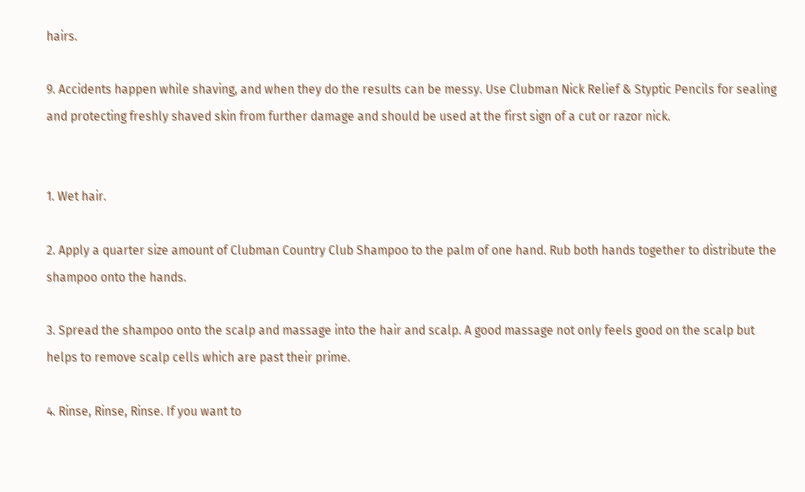hairs.

9. Accidents happen while shaving, and when they do the results can be messy. Use Clubman Nick Relief & Styptic Pencils for sealing and protecting freshly shaved skin from further damage and should be used at the first sign of a cut or razor nick.


1. Wet hair.

2. Apply a quarter size amount of Clubman Country Club Shampoo to the palm of one hand. Rub both hands together to distribute the shampoo onto the hands.

3. Spread the shampoo onto the scalp and massage into the hair and scalp. A good massage not only feels good on the scalp but helps to remove scalp cells which are past their prime.

4. Rinse, Rinse, Rinse. If you want to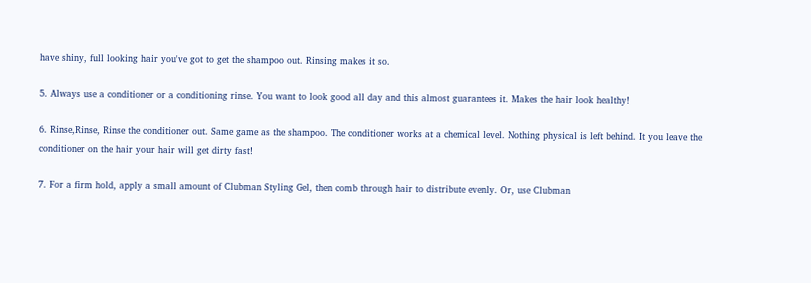have shiny, full looking hair you've got to get the shampoo out. Rinsing makes it so.

5. Always use a conditioner or a conditioning rinse. You want to look good all day and this almost guarantees it. Makes the hair look healthy!

6. Rinse,Rinse, Rinse the conditioner out. Same game as the shampoo. The conditioner works at a chemical level. Nothing physical is left behind. It you leave the conditioner on the hair your hair will get dirty fast!

7. For a firm hold, apply a small amount of Clubman Styling Gel, then comb through hair to distribute evenly. Or, use Clubman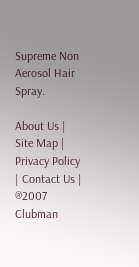Supreme Non Aerosol Hair Spray.

About Us | Site Map | Privacy Policy | Contact Us | ®2007 Clubman